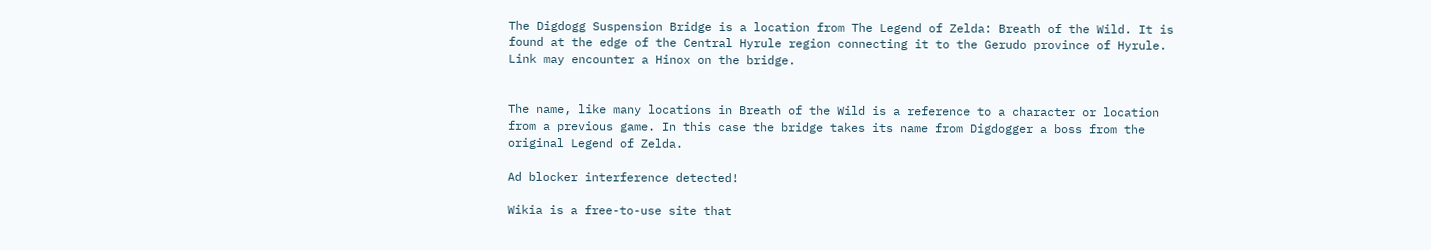The Digdogg Suspension Bridge is a location from The Legend of Zelda: Breath of the Wild. It is found at the edge of the Central Hyrule region connecting it to the Gerudo province of Hyrule. Link may encounter a Hinox on the bridge.


The name, like many locations in Breath of the Wild is a reference to a character or location from a previous game. In this case the bridge takes its name from Digdogger a boss from the original Legend of Zelda.

Ad blocker interference detected!

Wikia is a free-to-use site that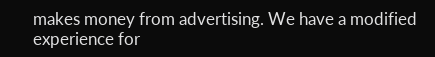makes money from advertising. We have a modified experience for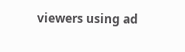viewers using ad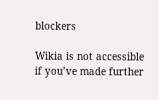blockers

Wikia is not accessible if you’ve made further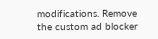modifications. Remove the custom ad blocker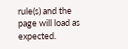rule(s) and the page will load as expected.